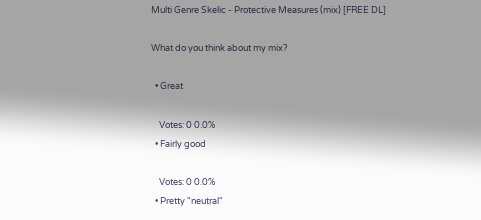Multi Genre Skelic - Protective Measures (mix) [FREE DL]

What do you think about my mix?

  • Great

    Votes: 0 0.0%
  • Fairly good

    Votes: 0 0.0%
  • Pretty "neutral"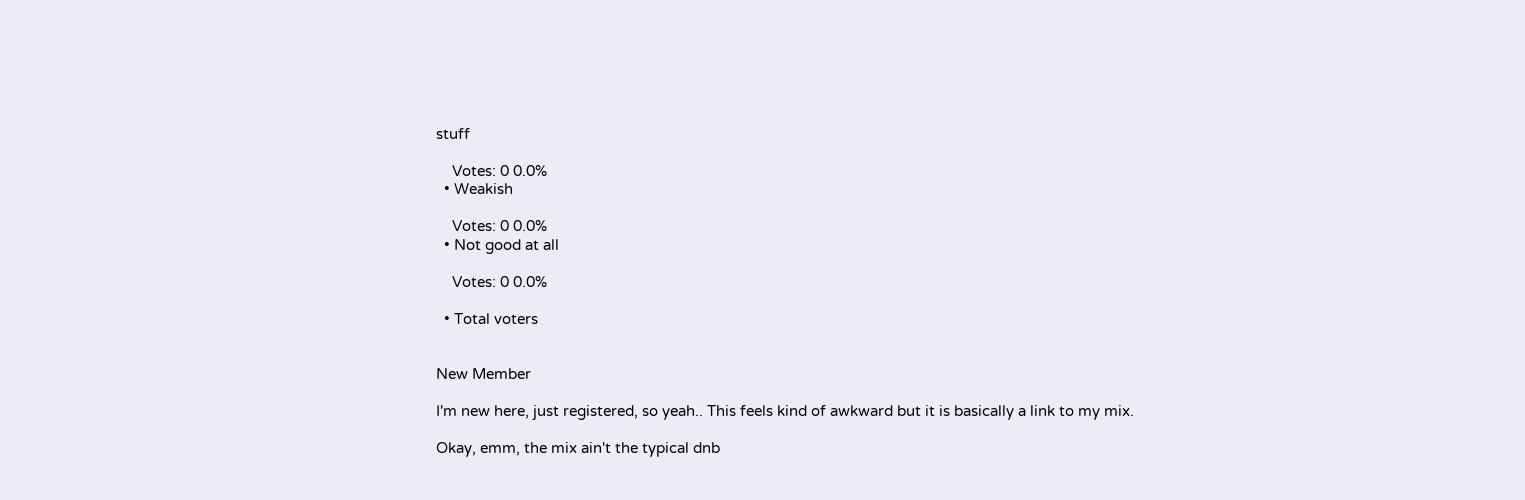stuff

    Votes: 0 0.0%
  • Weakish

    Votes: 0 0.0%
  • Not good at all

    Votes: 0 0.0%

  • Total voters


New Member

I'm new here, just registered, so yeah.. This feels kind of awkward but it is basically a link to my mix.

Okay, emm, the mix ain't the typical dnb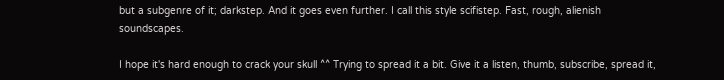but a subgenre of it; darkstep. And it goes even further. I call this style scifistep. Fast, rough, alienish soundscapes.

I hope it's hard enough to crack your skull ^^ Trying to spread it a bit. Give it a listen, thumb, subscribe, spread it,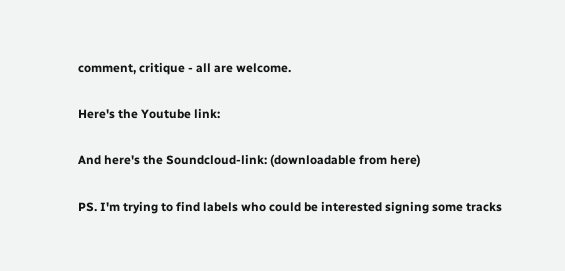comment, critique - all are welcome.

Here's the Youtube link:

And here's the Soundcloud-link: (downloadable from here)

PS. I'm trying to find labels who could be interested signing some tracks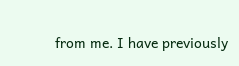from me. I have previously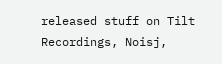released stuff on Tilt Recordings, Noisj,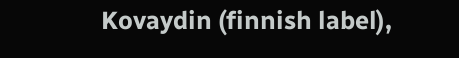Kovaydin (finnish label),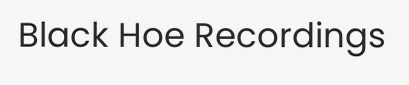Black Hoe Recordings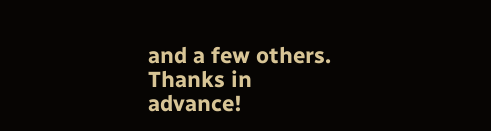and a few others. Thanks in advance!